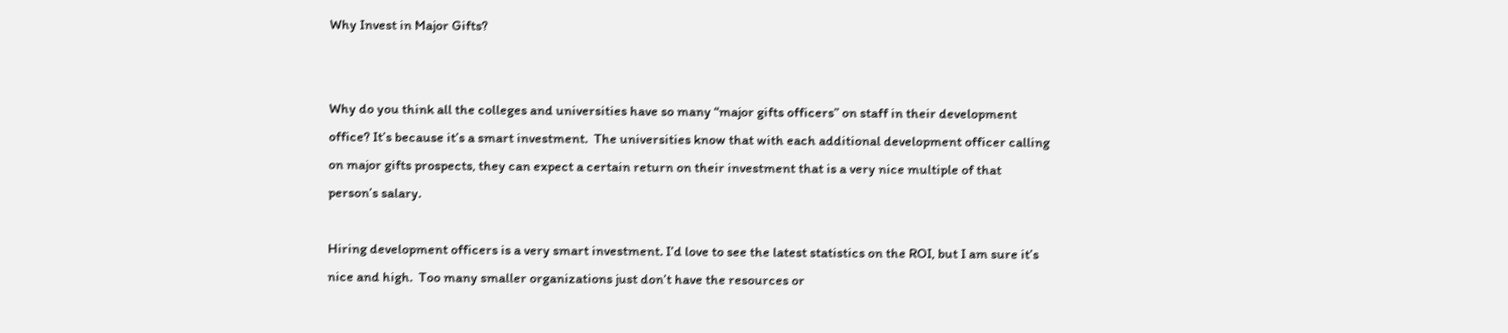Why Invest in Major Gifts?


Why do you think all the colleges and universities have so many “major gifts officers” on staff in their development office? It’s because it’s a smart investment.  The universities know that with each additional development officer calling on major gifts prospects, they can expect a certain return on their investment that is a very nice multiple of that person’s salary.

Hiring development officers is a very smart investment. I’d love to see the latest statistics on the ROI, but I am sure it’s nice and high.  Too many smaller organizations just don’t have the resources or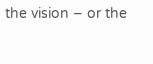the vision – or the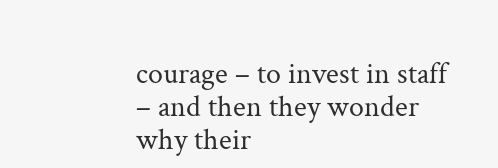courage – to invest in staff – and then they wonder why their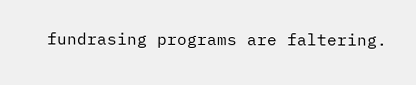fundrasing programs are faltering.